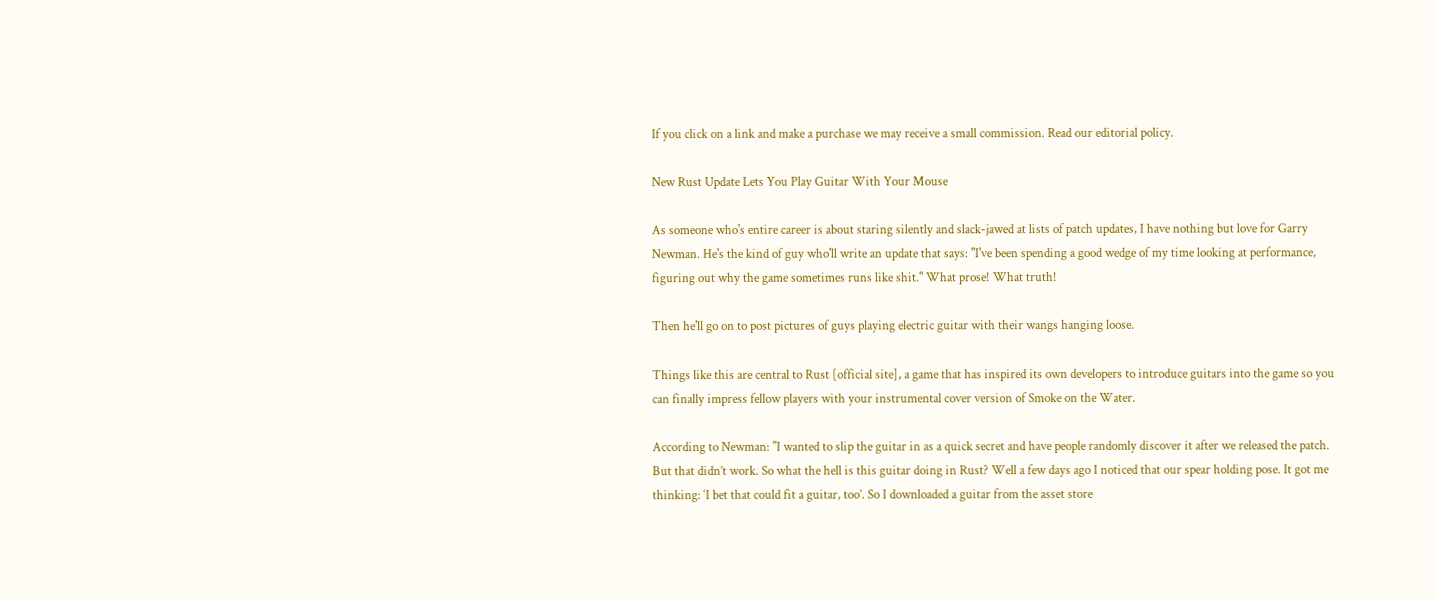If you click on a link and make a purchase we may receive a small commission. Read our editorial policy.

New Rust Update Lets You Play Guitar With Your Mouse

As someone who's entire career is about staring silently and slack-jawed at lists of patch updates, I have nothing but love for Garry Newman. He's the kind of guy who'll write an update that says: "I've been spending a good wedge of my time looking at performance, figuring out why the game sometimes runs like shit." What prose! What truth!

Then he'll go on to post pictures of guys playing electric guitar with their wangs hanging loose.

Things like this are central to Rust [official site], a game that has inspired its own developers to introduce guitars into the game so you can finally impress fellow players with your instrumental cover version of Smoke on the Water.

According to Newman: "I wanted to slip the guitar in as a quick secret and have people randomly discover it after we released the patch. But that didn’t work. So what the hell is this guitar doing in Rust? Well a few days ago I noticed that our spear holding pose. It got me thinking: ‘I bet that could fit a guitar, too’. So I downloaded a guitar from the asset store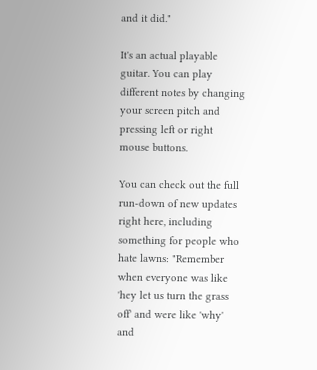and it did."

It's an actual playable guitar. You can play different notes by changing your screen pitch and pressing left or right mouse buttons.

You can check out the full run-down of new updates right here, including something for people who hate lawns: "Remember when everyone was like 'hey let us turn the grass off' and were like 'why' and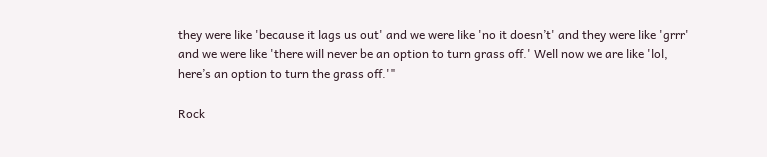they were like 'because it lags us out' and we were like 'no it doesn’t' and they were like 'grrr' and we were like 'there will never be an option to turn grass off.' Well now we are like 'lol, here’s an option to turn the grass off.'"

Rock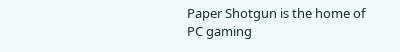Paper Shotgun is the home of PC gaming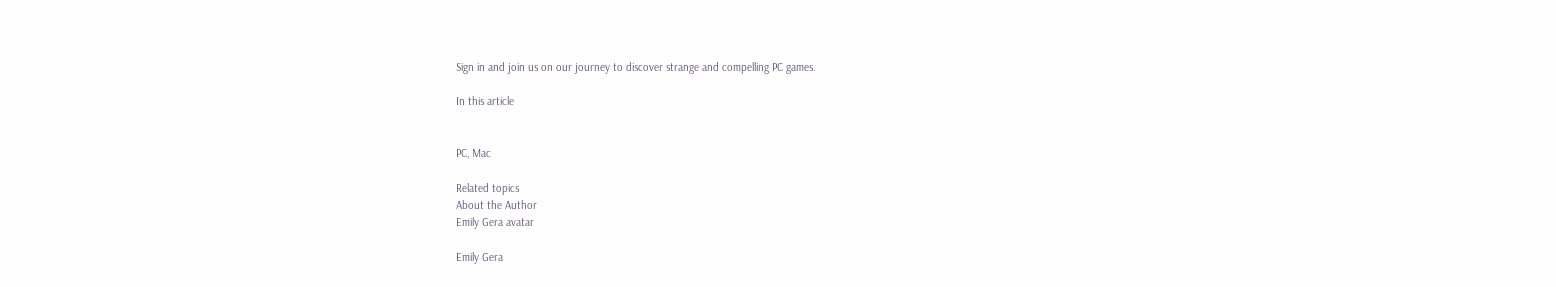Sign in and join us on our journey to discover strange and compelling PC games.

In this article


PC, Mac

Related topics
About the Author
Emily Gera avatar

Emily Gera